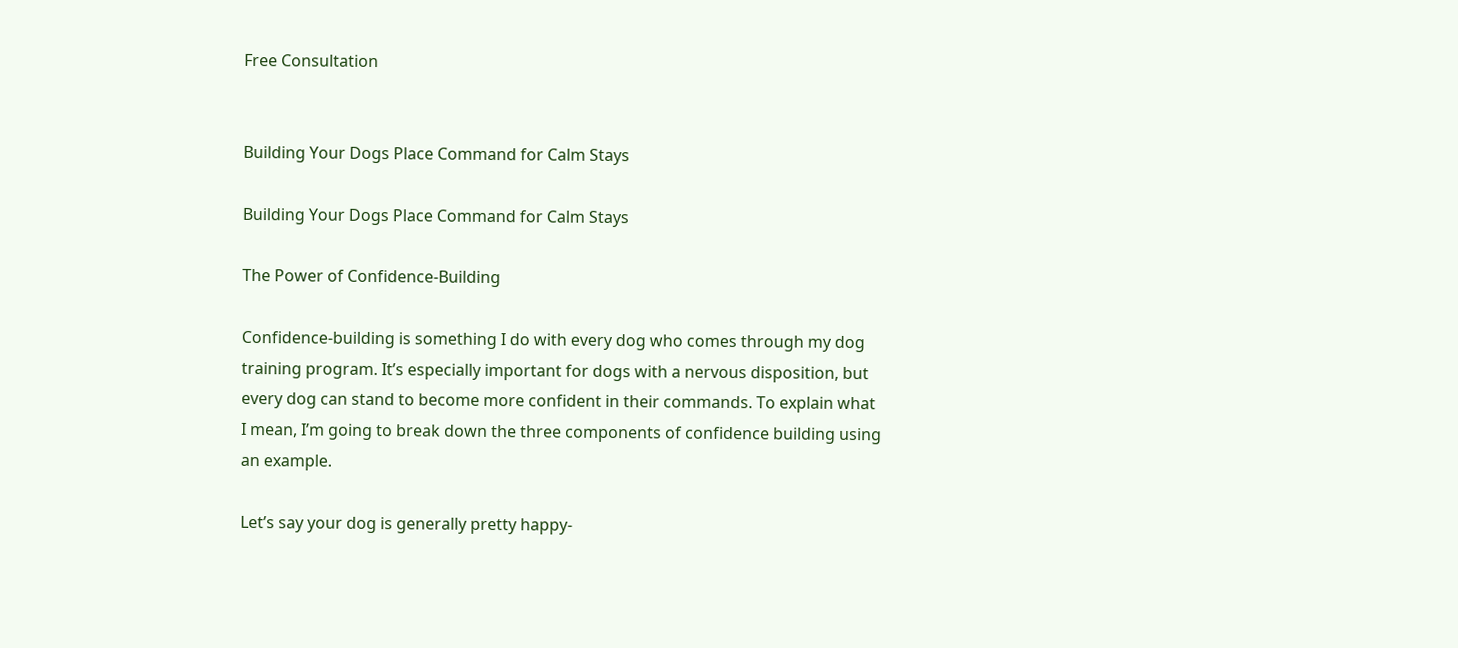Free Consultation


Building Your Dogs Place Command for Calm Stays

Building Your Dogs Place Command for Calm Stays

The Power of Confidence-Building

Confidence-building is something I do with every dog who comes through my dog training program. It’s especially important for dogs with a nervous disposition, but every dog can stand to become more confident in their commands. To explain what I mean, I’m going to break down the three components of confidence building using an example.

Let’s say your dog is generally pretty happy-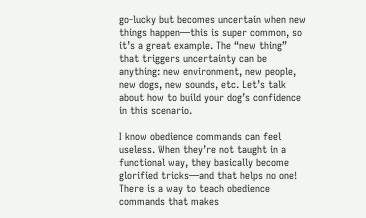go-lucky but becomes uncertain when new things happen—this is super common, so it’s a great example. The “new thing” that triggers uncertainty can be anything: new environment, new people, new dogs, new sounds, etc. Let’s talk about how to build your dog’s confidence in this scenario.

I know obedience commands can feel useless. When they’re not taught in a functional way, they basically become glorified tricks—and that helps no one! There is a way to teach obedience commands that makes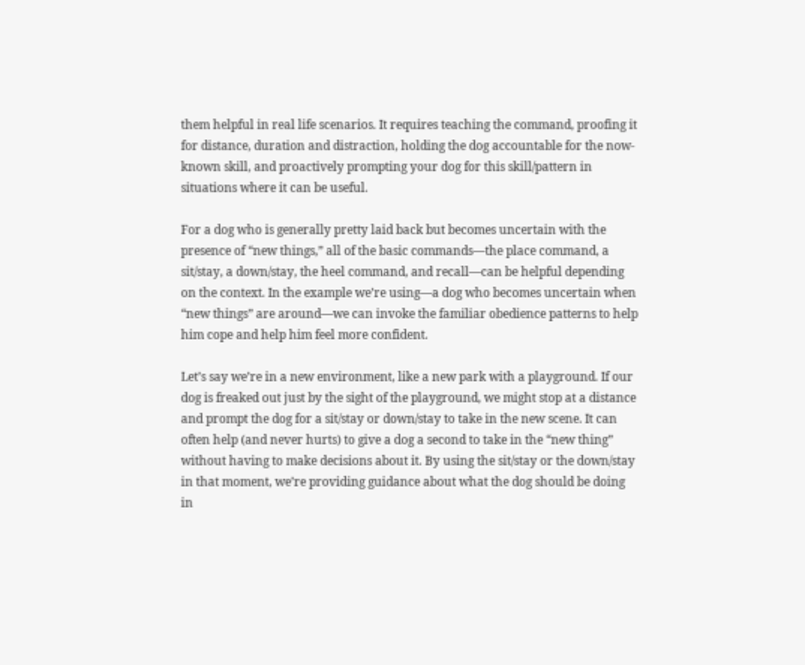them helpful in real life scenarios. It requires teaching the command, proofing it for distance, duration and distraction, holding the dog accountable for the now-known skill, and proactively prompting your dog for this skill/pattern in situations where it can be useful.

For a dog who is generally pretty laid back but becomes uncertain with the presence of “new things,” all of the basic commands—the place command, a sit/stay, a down/stay, the heel command, and recall—can be helpful depending on the context. In the example we’re using—a dog who becomes uncertain when “new things” are around—we can invoke the familiar obedience patterns to help him cope and help him feel more confident.

Let’s say we’re in a new environment, like a new park with a playground. If our dog is freaked out just by the sight of the playground, we might stop at a distance and prompt the dog for a sit/stay or down/stay to take in the new scene. It can often help (and never hurts) to give a dog a second to take in the “new thing” without having to make decisions about it. By using the sit/stay or the down/stay in that moment, we’re providing guidance about what the dog should be doing in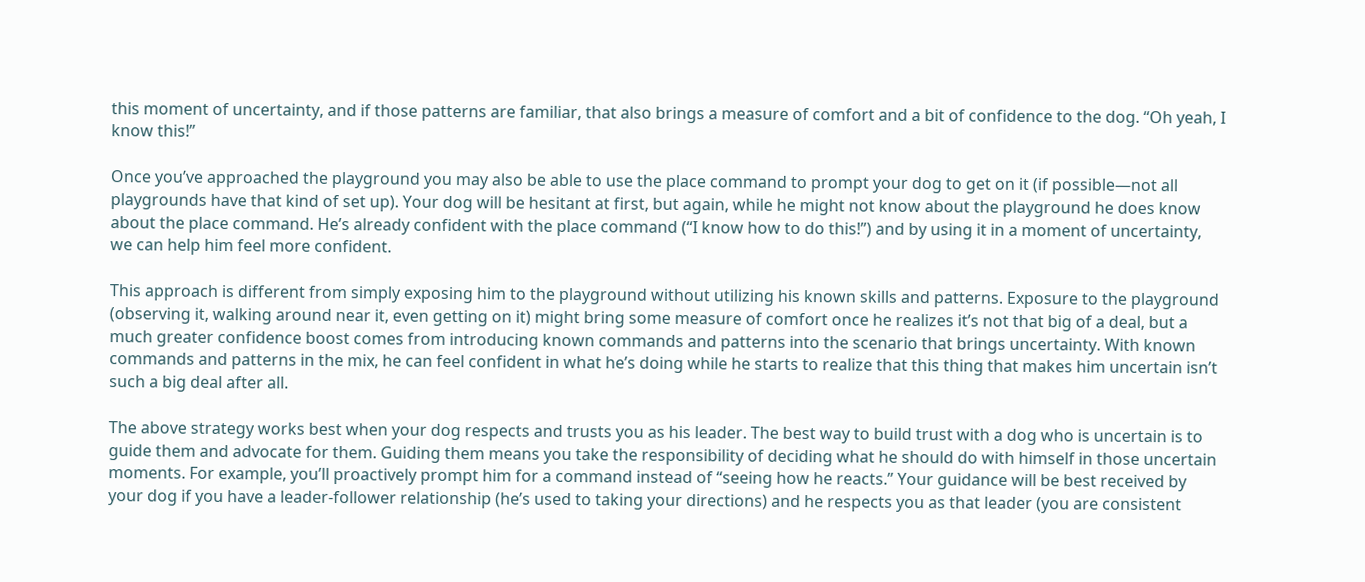this moment of uncertainty, and if those patterns are familiar, that also brings a measure of comfort and a bit of confidence to the dog. “Oh yeah, I know this!”

Once you’ve approached the playground you may also be able to use the place command to prompt your dog to get on it (if possible—not all playgrounds have that kind of set up). Your dog will be hesitant at first, but again, while he might not know about the playground he does know about the place command. He’s already confident with the place command (“I know how to do this!”) and by using it in a moment of uncertainty, we can help him feel more confident.

This approach is different from simply exposing him to the playground without utilizing his known skills and patterns. Exposure to the playground (observing it, walking around near it, even getting on it) might bring some measure of comfort once he realizes it’s not that big of a deal, but a much greater confidence boost comes from introducing known commands and patterns into the scenario that brings uncertainty. With known commands and patterns in the mix, he can feel confident in what he’s doing while he starts to realize that this thing that makes him uncertain isn’t such a big deal after all.

The above strategy works best when your dog respects and trusts you as his leader. The best way to build trust with a dog who is uncertain is to guide them and advocate for them. Guiding them means you take the responsibility of deciding what he should do with himself in those uncertain moments. For example, you’ll proactively prompt him for a command instead of “seeing how he reacts.” Your guidance will be best received by your dog if you have a leader-follower relationship (he’s used to taking your directions) and he respects you as that leader (you are consistent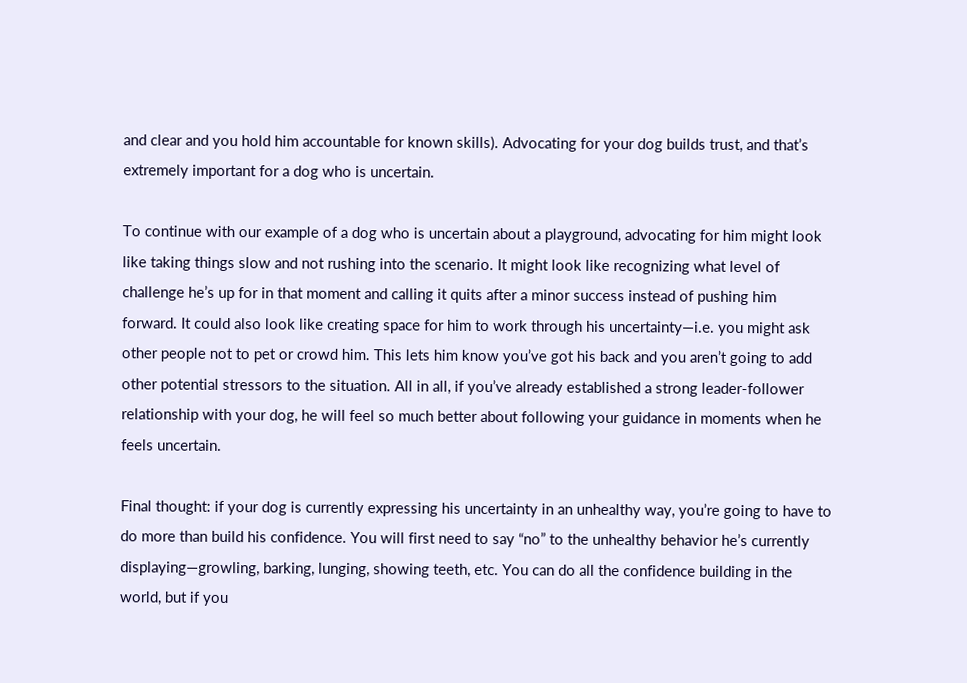and clear and you hold him accountable for known skills). Advocating for your dog builds trust, and that’s extremely important for a dog who is uncertain.

To continue with our example of a dog who is uncertain about a playground, advocating for him might look like taking things slow and not rushing into the scenario. It might look like recognizing what level of challenge he’s up for in that moment and calling it quits after a minor success instead of pushing him forward. It could also look like creating space for him to work through his uncertainty—i.e. you might ask other people not to pet or crowd him. This lets him know you’ve got his back and you aren’t going to add other potential stressors to the situation. All in all, if you’ve already established a strong leader-follower relationship with your dog, he will feel so much better about following your guidance in moments when he feels uncertain.

Final thought: if your dog is currently expressing his uncertainty in an unhealthy way, you’re going to have to do more than build his confidence. You will first need to say “no” to the unhealthy behavior he’s currently displaying—growling, barking, lunging, showing teeth, etc. You can do all the confidence building in the world, but if you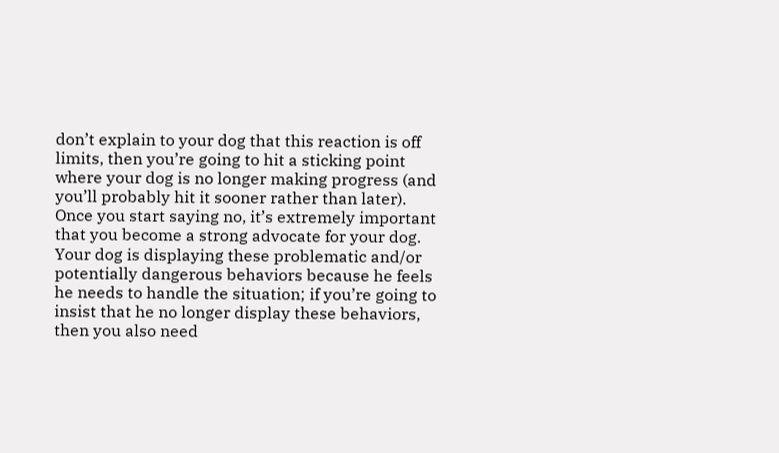don’t explain to your dog that this reaction is off limits, then you’re going to hit a sticking point where your dog is no longer making progress (and you’ll probably hit it sooner rather than later). Once you start saying no, it’s extremely important that you become a strong advocate for your dog. Your dog is displaying these problematic and/or potentially dangerous behaviors because he feels he needs to handle the situation; if you’re going to insist that he no longer display these behaviors, then you also need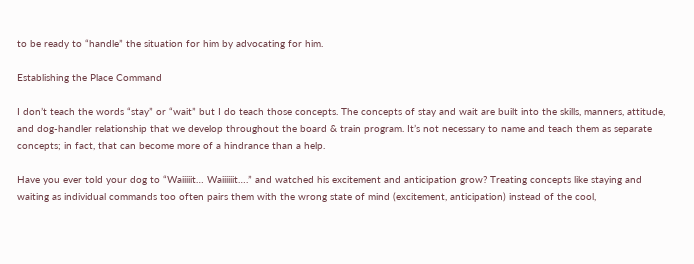to be ready to “handle” the situation for him by advocating for him.

Establishing the Place Command

I don’t teach the words “stay” or “wait” but I do teach those concepts. The concepts of stay and wait are built into the skills, manners, attitude, and dog-handler relationship that we develop throughout the board & train program. It’s not necessary to name and teach them as separate concepts; in fact, that can become more of a hindrance than a help.

Have you ever told your dog to “Waiiiiit… Waiiiiiit….” and watched his excitement and anticipation grow? Treating concepts like staying and waiting as individual commands too often pairs them with the wrong state of mind (excitement, anticipation) instead of the cool,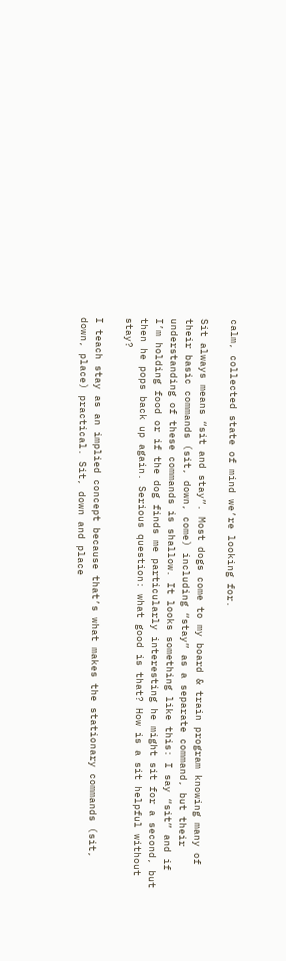calm, collected state of mind we’re looking for.

Sit always means “sit and stay”. Most dogs come to my board & train program knowing many of their basic commands (sit, down, come) including “stay” as a separate command, but their understanding of these commands is shallow. It looks something like this: I say “sit” and if I’m holding food or if the dog finds me particularly interesting he might sit for a second, but then he pops back up again. Serious question: what good is that? How is a sit helpful without stay?

I teach stay as an implied concept because that’s what makes the stationary commands (sit, down, place) practical. Sit, down and place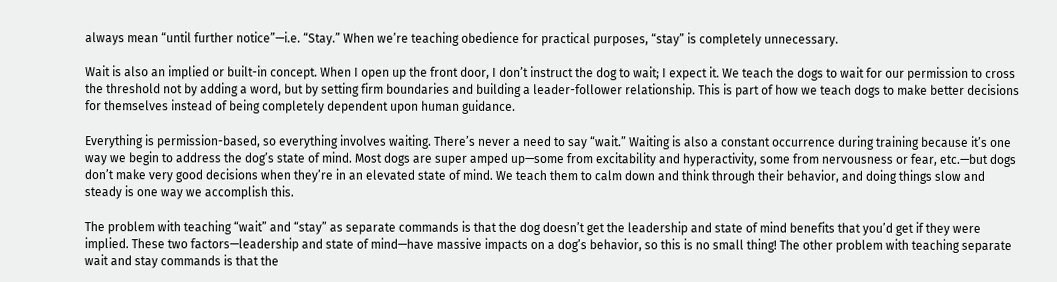always mean “until further notice”—i.e. “Stay.” When we’re teaching obedience for practical purposes, “stay” is completely unnecessary.

Wait is also an implied or built-in concept. When I open up the front door, I don’t instruct the dog to wait; I expect it. We teach the dogs to wait for our permission to cross the threshold not by adding a word, but by setting firm boundaries and building a leader-follower relationship. This is part of how we teach dogs to make better decisions for themselves instead of being completely dependent upon human guidance.

Everything is permission-based, so everything involves waiting. There’s never a need to say “wait.” Waiting is also a constant occurrence during training because it’s one way we begin to address the dog’s state of mind. Most dogs are super amped up—some from excitability and hyperactivity, some from nervousness or fear, etc.—but dogs don’t make very good decisions when they’re in an elevated state of mind. We teach them to calm down and think through their behavior, and doing things slow and steady is one way we accomplish this.

The problem with teaching “wait” and “stay” as separate commands is that the dog doesn’t get the leadership and state of mind benefits that you’d get if they were implied. These two factors—leadership and state of mind—have massive impacts on a dog’s behavior, so this is no small thing! The other problem with teaching separate wait and stay commands is that the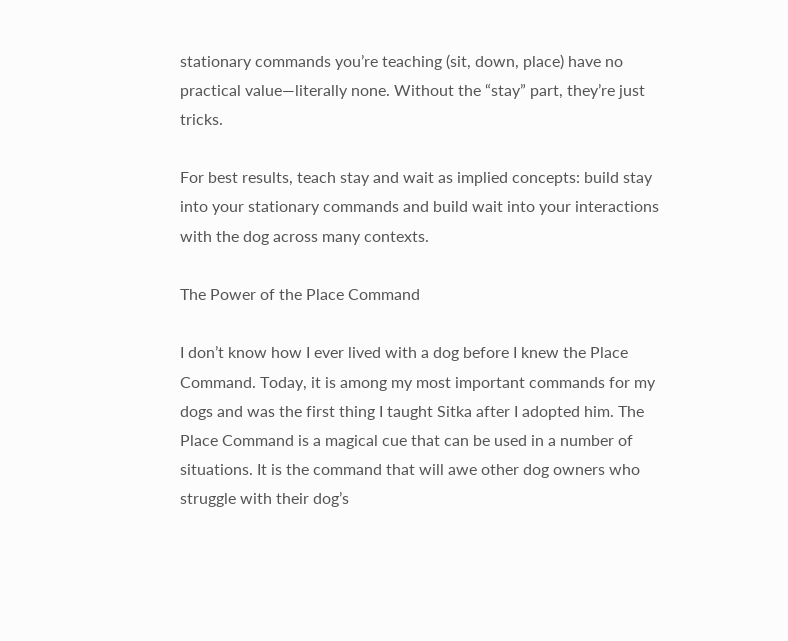stationary commands you’re teaching (sit, down, place) have no practical value—literally none. Without the “stay” part, they’re just tricks.

For best results, teach stay and wait as implied concepts: build stay into your stationary commands and build wait into your interactions with the dog across many contexts.

The Power of the Place Command

I don’t know how I ever lived with a dog before I knew the Place Command. Today, it is among my most important commands for my dogs and was the first thing I taught Sitka after I adopted him. The Place Command is a magical cue that can be used in a number of situations. It is the command that will awe other dog owners who struggle with their dog’s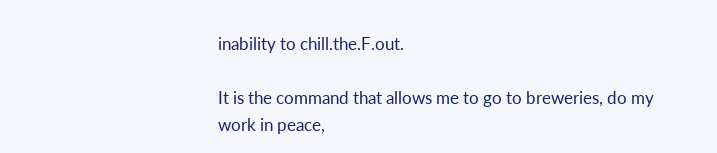inability to chill.the.F.out.

It is the command that allows me to go to breweries, do my work in peace,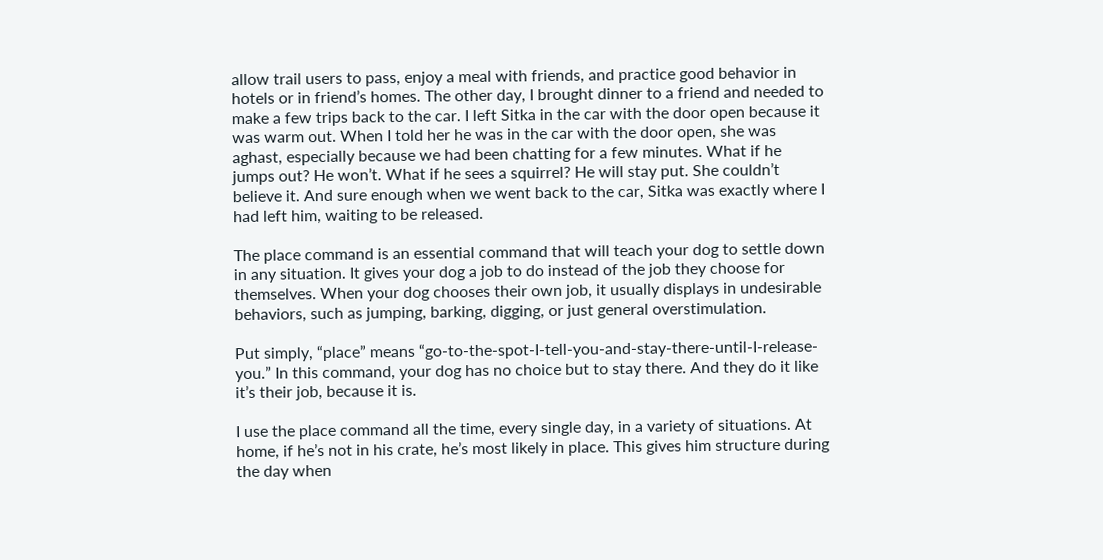allow trail users to pass, enjoy a meal with friends, and practice good behavior in hotels or in friend’s homes. The other day, I brought dinner to a friend and needed to make a few trips back to the car. I left Sitka in the car with the door open because it was warm out. When I told her he was in the car with the door open, she was aghast, especially because we had been chatting for a few minutes. What if he jumps out? He won’t. What if he sees a squirrel? He will stay put. She couldn’t believe it. And sure enough when we went back to the car, Sitka was exactly where I had left him, waiting to be released.

The place command is an essential command that will teach your dog to settle down in any situation. It gives your dog a job to do instead of the job they choose for themselves. When your dog chooses their own job, it usually displays in undesirable behaviors, such as jumping, barking, digging, or just general overstimulation.

Put simply, “place” means “go-to-the-spot-I-tell-you-and-stay-there-until-I-release-you.” In this command, your dog has no choice but to stay there. And they do it like it’s their job, because it is.

I use the place command all the time, every single day, in a variety of situations. At home, if he’s not in his crate, he’s most likely in place. This gives him structure during the day when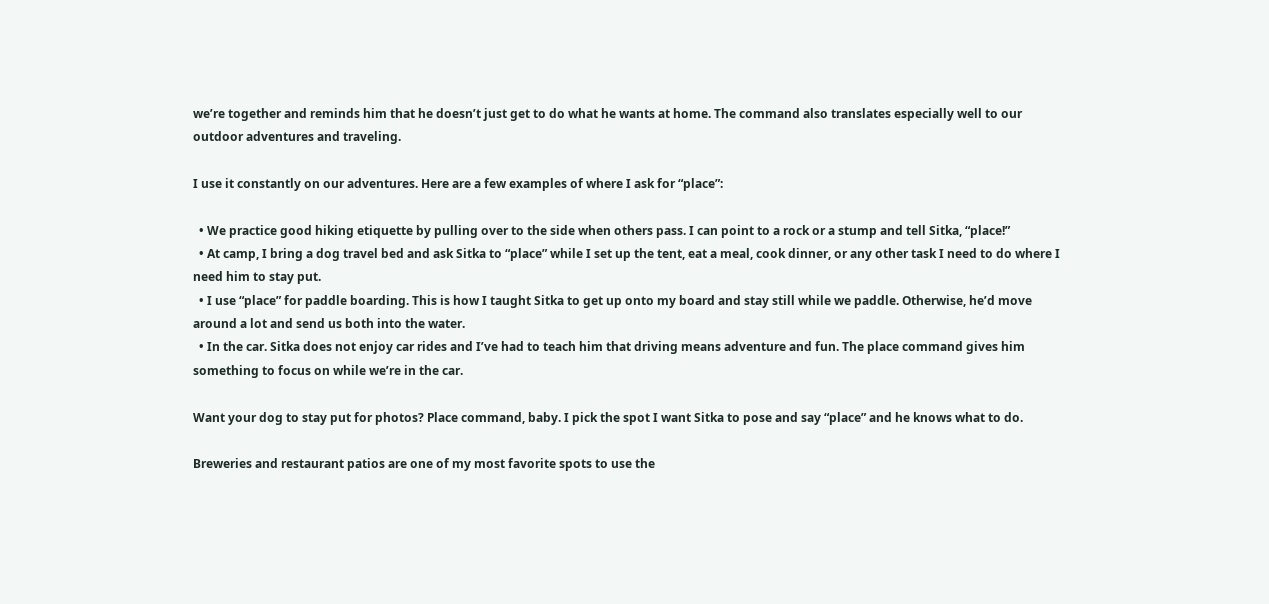we’re together and reminds him that he doesn’t just get to do what he wants at home. The command also translates especially well to our outdoor adventures and traveling.

I use it constantly on our adventures. Here are a few examples of where I ask for “place”:

  • We practice good hiking etiquette by pulling over to the side when others pass. I can point to a rock or a stump and tell Sitka, “place!”
  • At camp, I bring a dog travel bed and ask Sitka to “place” while I set up the tent, eat a meal, cook dinner, or any other task I need to do where I need him to stay put.
  • I use “place” for paddle boarding. This is how I taught Sitka to get up onto my board and stay still while we paddle. Otherwise, he’d move around a lot and send us both into the water.
  • In the car. Sitka does not enjoy car rides and I’ve had to teach him that driving means adventure and fun. The place command gives him something to focus on while we’re in the car.

Want your dog to stay put for photos? Place command, baby. I pick the spot I want Sitka to pose and say “place” and he knows what to do.

Breweries and restaurant patios are one of my most favorite spots to use the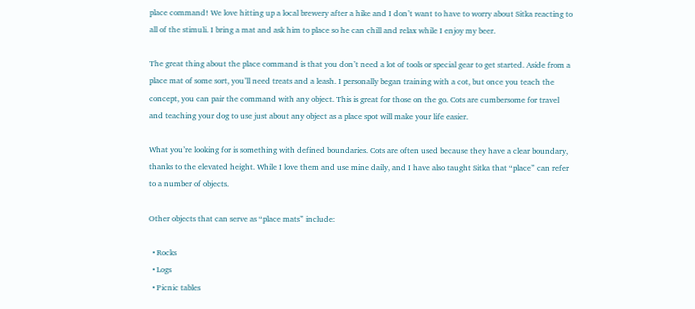place command! We love hitting up a local brewery after a hike and I don’t want to have to worry about Sitka reacting to all of the stimuli. I bring a mat and ask him to place so he can chill and relax while I enjoy my beer.

The great thing about the place command is that you don’t need a lot of tools or special gear to get started. Aside from a place mat of some sort, you’ll need treats and a leash. I personally began training with a cot, but once you teach the concept, you can pair the command with any object. This is great for those on the go. Cots are cumbersome for travel and teaching your dog to use just about any object as a place spot will make your life easier.

What you’re looking for is something with defined boundaries. Cots are often used because they have a clear boundary, thanks to the elevated height. While I love them and use mine daily, and I have also taught Sitka that “place” can refer to a number of objects.

Other objects that can serve as “place mats” include:

  • Rocks
  • Logs
  • Picnic tables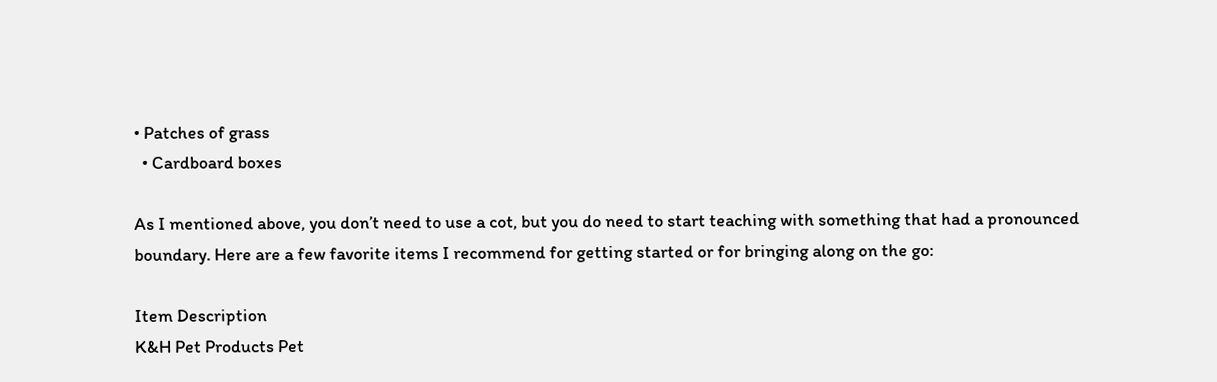• Patches of grass
  • Cardboard boxes

As I mentioned above, you don’t need to use a cot, but you do need to start teaching with something that had a pronounced boundary. Here are a few favorite items I recommend for getting started or for bringing along on the go:

Item Description
K&H Pet Products Pet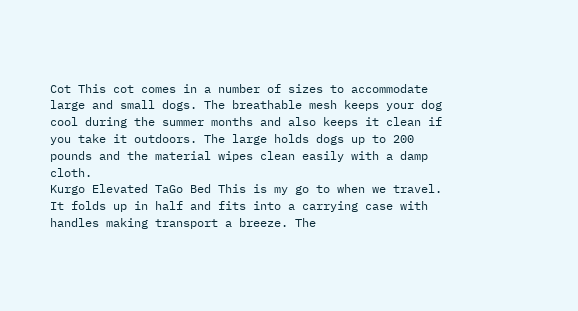Cot This cot comes in a number of sizes to accommodate large and small dogs. The breathable mesh keeps your dog cool during the summer months and also keeps it clean if you take it outdoors. The large holds dogs up to 200 pounds and the material wipes clean easily with a damp cloth.
Kurgo Elevated TaGo Bed This is my go to when we travel. It folds up in half and fits into a carrying case with handles making transport a breeze. The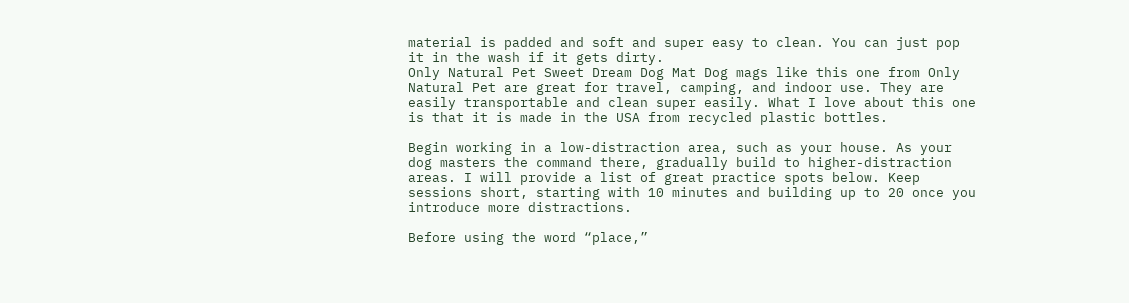material is padded and soft and super easy to clean. You can just pop it in the wash if it gets dirty.
Only Natural Pet Sweet Dream Dog Mat Dog mags like this one from Only Natural Pet are great for travel, camping, and indoor use. They are easily transportable and clean super easily. What I love about this one is that it is made in the USA from recycled plastic bottles.

Begin working in a low-distraction area, such as your house. As your dog masters the command there, gradually build to higher-distraction areas. I will provide a list of great practice spots below. Keep sessions short, starting with 10 minutes and building up to 20 once you introduce more distractions.

Before using the word “place,”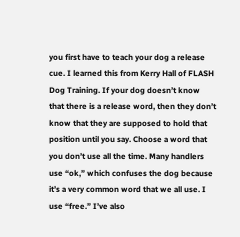you first have to teach your dog a release cue. I learned this from Kerry Hall of FLASH Dog Training. If your dog doesn’t know that there is a release word, then they don’t know that they are supposed to hold that position until you say. Choose a word that you don’t use all the time. Many handlers use “ok,” which confuses the dog because it’s a very common word that we all use. I use “free.” I’ve also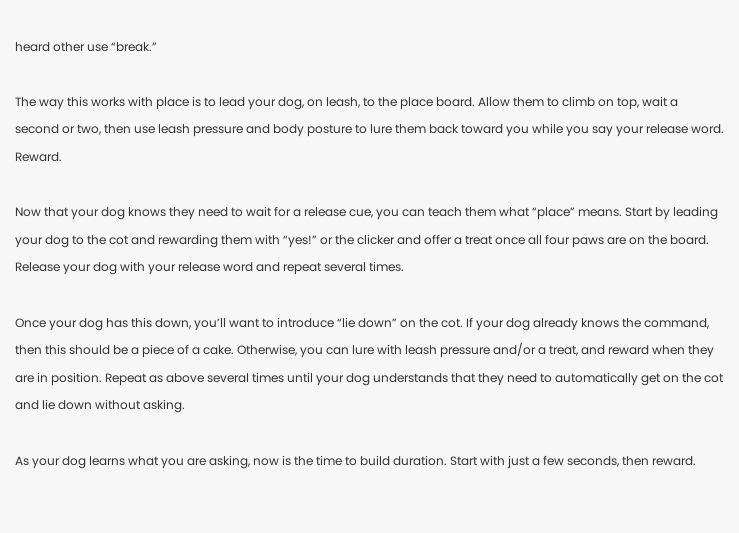heard other use “break.”

The way this works with place is to lead your dog, on leash, to the place board. Allow them to climb on top, wait a second or two, then use leash pressure and body posture to lure them back toward you while you say your release word. Reward.

Now that your dog knows they need to wait for a release cue, you can teach them what “place” means. Start by leading your dog to the cot and rewarding them with “yes!” or the clicker and offer a treat once all four paws are on the board. Release your dog with your release word and repeat several times.

Once your dog has this down, you’ll want to introduce “lie down” on the cot. If your dog already knows the command, then this should be a piece of a cake. Otherwise, you can lure with leash pressure and/or a treat, and reward when they are in position. Repeat as above several times until your dog understands that they need to automatically get on the cot and lie down without asking.

As your dog learns what you are asking, now is the time to build duration. Start with just a few seconds, then reward.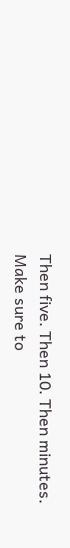Then five. Then 10. Then minutes. Make sure to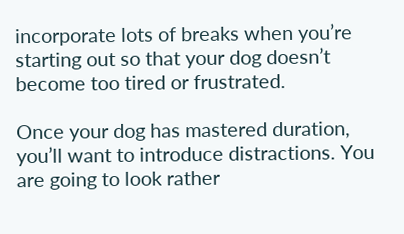incorporate lots of breaks when you’re starting out so that your dog doesn’t become too tired or frustrated.

Once your dog has mastered duration, you’ll want to introduce distractions. You are going to look rather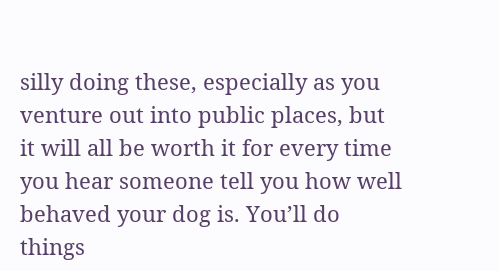silly doing these, especially as you venture out into public places, but it will all be worth it for every time you hear someone tell you how well behaved your dog is. You’ll do things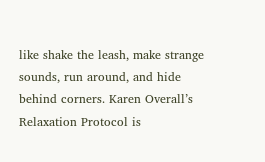like shake the leash, make strange sounds, run around, and hide behind corners. Karen Overall’s Relaxation Protocol is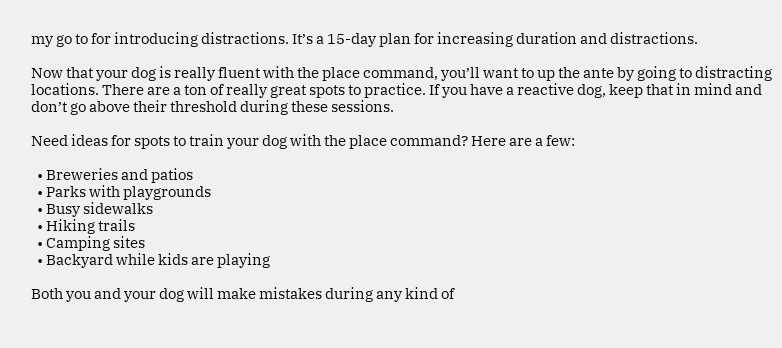my go to for introducing distractions. It’s a 15-day plan for increasing duration and distractions.

Now that your dog is really fluent with the place command, you’ll want to up the ante by going to distracting locations. There are a ton of really great spots to practice. If you have a reactive dog, keep that in mind and don’t go above their threshold during these sessions.

Need ideas for spots to train your dog with the place command? Here are a few:

  • Breweries and patios
  • Parks with playgrounds
  • Busy sidewalks
  • Hiking trails
  • Camping sites
  • Backyard while kids are playing

Both you and your dog will make mistakes during any kind of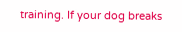training. If your dog breaks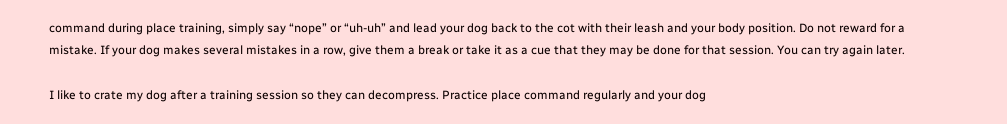command during place training, simply say “nope” or “uh-uh” and lead your dog back to the cot with their leash and your body position. Do not reward for a mistake. If your dog makes several mistakes in a row, give them a break or take it as a cue that they may be done for that session. You can try again later.

I like to crate my dog after a training session so they can decompress. Practice place command regularly and your dog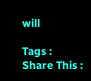will

Tags :
Share This :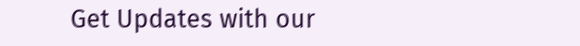Get Updates with our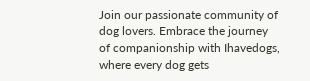Join our passionate community of dog lovers. Embrace the journey of companionship with Ihavedogs, where every dog gets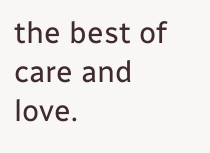the best of care and love.